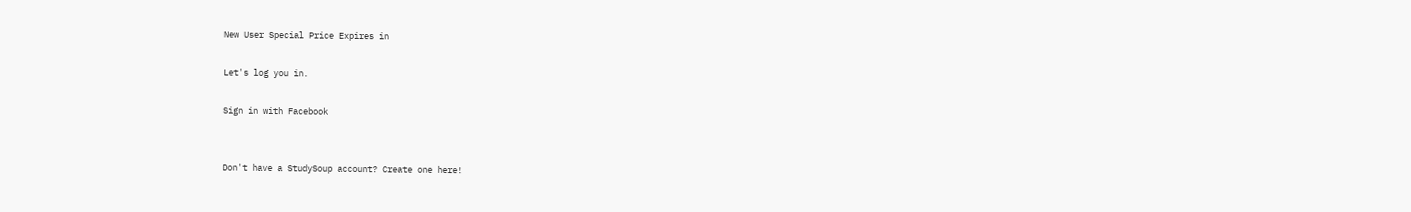New User Special Price Expires in

Let's log you in.

Sign in with Facebook


Don't have a StudySoup account? Create one here!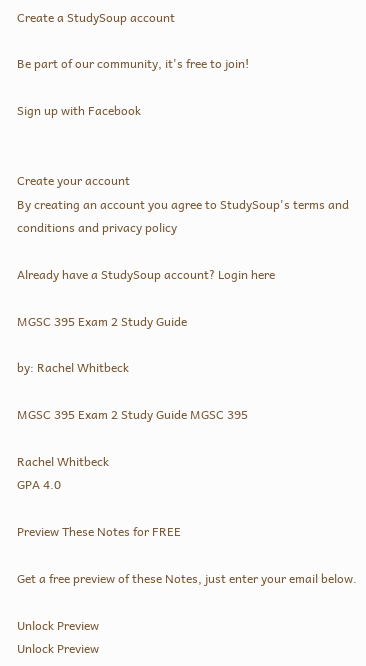Create a StudySoup account

Be part of our community, it's free to join!

Sign up with Facebook


Create your account
By creating an account you agree to StudySoup's terms and conditions and privacy policy

Already have a StudySoup account? Login here

MGSC 395 Exam 2 Study Guide

by: Rachel Whitbeck

MGSC 395 Exam 2 Study Guide MGSC 395

Rachel Whitbeck
GPA 4.0

Preview These Notes for FREE

Get a free preview of these Notes, just enter your email below.

Unlock Preview
Unlock Preview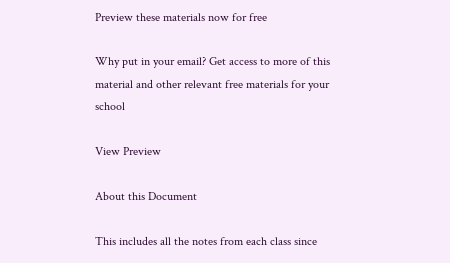Preview these materials now for free

Why put in your email? Get access to more of this material and other relevant free materials for your school

View Preview

About this Document

This includes all the notes from each class since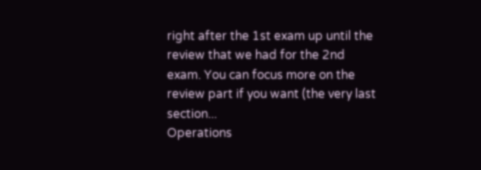right after the 1st exam up until the review that we had for the 2nd exam. You can focus more on the review part if you want (the very last section...
Operations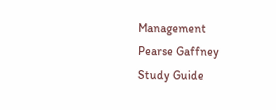Management
Pearse Gaffney
Study Guide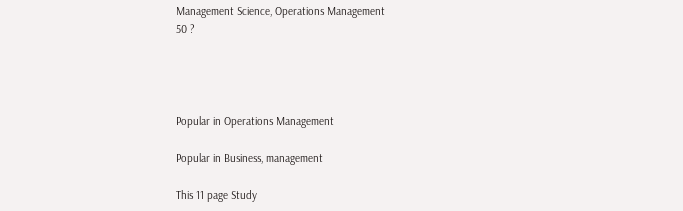Management Science, Operations Management
50 ?




Popular in Operations Management

Popular in Business, management

This 11 page Study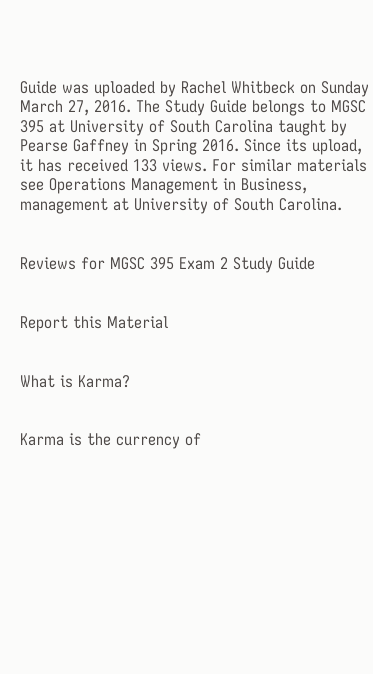Guide was uploaded by Rachel Whitbeck on Sunday March 27, 2016. The Study Guide belongs to MGSC 395 at University of South Carolina taught by Pearse Gaffney in Spring 2016. Since its upload, it has received 133 views. For similar materials see Operations Management in Business, management at University of South Carolina.


Reviews for MGSC 395 Exam 2 Study Guide


Report this Material


What is Karma?


Karma is the currency of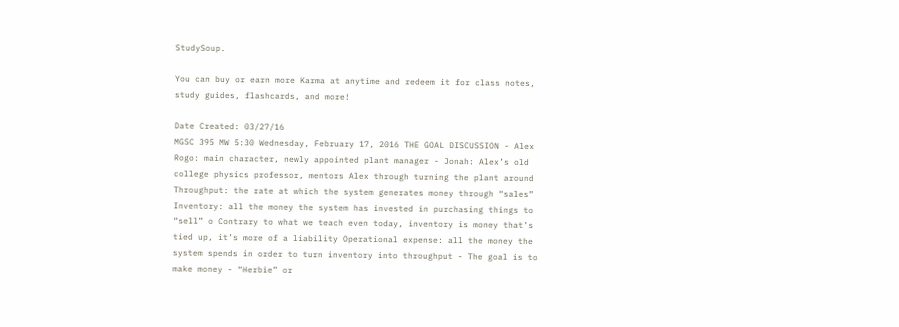StudySoup.

You can buy or earn more Karma at anytime and redeem it for class notes, study guides, flashcards, and more!

Date Created: 03/27/16
MGSC 395 MW 5:30 Wednesday, February 17, 2016 THE GOAL DISCUSSION - Alex Rogo: main character, newly appointed plant manager - Jonah: Alex’s old college physics professor, mentors Alex through turning the plant around Throughput: the rate at which the system generates money through “sales” Inventory: all the money the system has invested in purchasing things to “sell” o Contrary to what we teach even today, inventory is money that’s tied up, it’s more of a liability Operational expense: all the money the system spends in order to turn inventory into throughput - The goal is to make money - “Herbie” or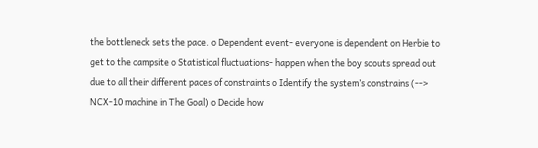the bottleneck sets the pace. o Dependent event- everyone is dependent on Herbie to get to the campsite o Statistical fluctuations- happen when the boy scouts spread out due to all their different paces of constraints o Identify the system’s constrains (--> NCX-10 machine in The Goal) o Decide how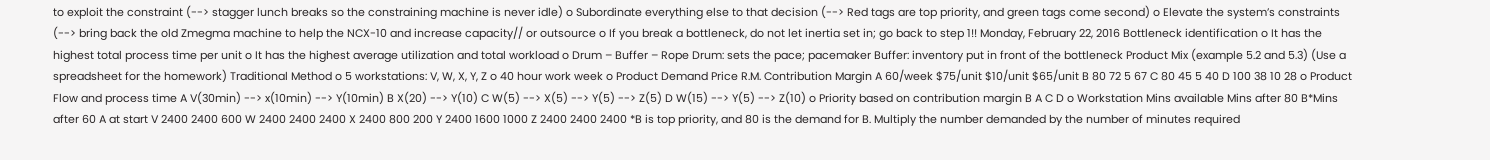to exploit the constraint (--> stagger lunch breaks so the constraining machine is never idle) o Subordinate everything else to that decision (--> Red tags are top priority, and green tags come second) o Elevate the system’s constraints (--> bring back the old Zmegma machine to help the NCX-10 and increase capacity// or outsource o If you break a bottleneck, do not let inertia set in; go back to step 1!! Monday, February 22, 2016 Bottleneck identification o It has the highest total process time per unit o It has the highest average utilization and total workload o Drum – Buffer – Rope Drum: sets the pace; pacemaker Buffer: inventory put in front of the bottleneck Product Mix (example 5.2 and 5.3) (Use a spreadsheet for the homework) Traditional Method o 5 workstations: V, W, X, Y, Z o 40 hour work week o Product Demand Price R.M. Contribution Margin A 60/week $75/unit $10/unit $65/unit B 80 72 5 67 C 80 45 5 40 D 100 38 10 28 o Product Flow and process time A V(30min) --> x(10min) --> Y(10min) B X(20) --> Y(10) C W(5) --> X(5) --> Y(5) --> Z(5) D W(15) --> Y(5) --> Z(10) o Priority based on contribution margin B A C D o Workstation Mins available Mins after 80 B*Mins after 60 A at start V 2400 2400 600 W 2400 2400 2400 X 2400 800 200 Y 2400 1600 1000 Z 2400 2400 2400 *B is top priority, and 80 is the demand for B. Multiply the number demanded by the number of minutes required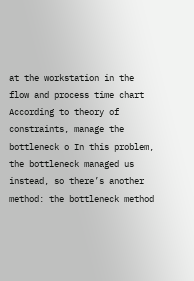at the workstation in the flow and process time chart According to theory of constraints, manage the bottleneck o In this problem, the bottleneck managed us instead, so there’s another method: the bottleneck method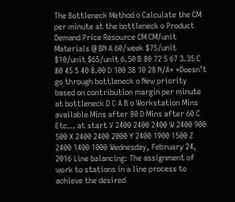The Bottleneck Method o Calculate the CM per minute at the bottleneck o Product Demand Price Resource CM CM/unit Materials @ BN A 60/week $75/unit $10/unit $65/unit 6.50 B 80 72 5 67 3.35 C 80 45 5 40 8.00 D 100 38 10 28 N/A* *Doesn’t go through bottleneck o New priority based on contribution margin per minute at bottleneck D C A B o Workstation Mins available Mins after 80 D Mins after 60 C Etc… at start V 2400 2400 2400 W 2400 900 500 X 2400 2400 2000 Y 2400 1900 1500 Z 2400 1400 1000 Wednesday, February 24, 2016 Line balancing: The assignment of work to stations in a line process to achieve the desired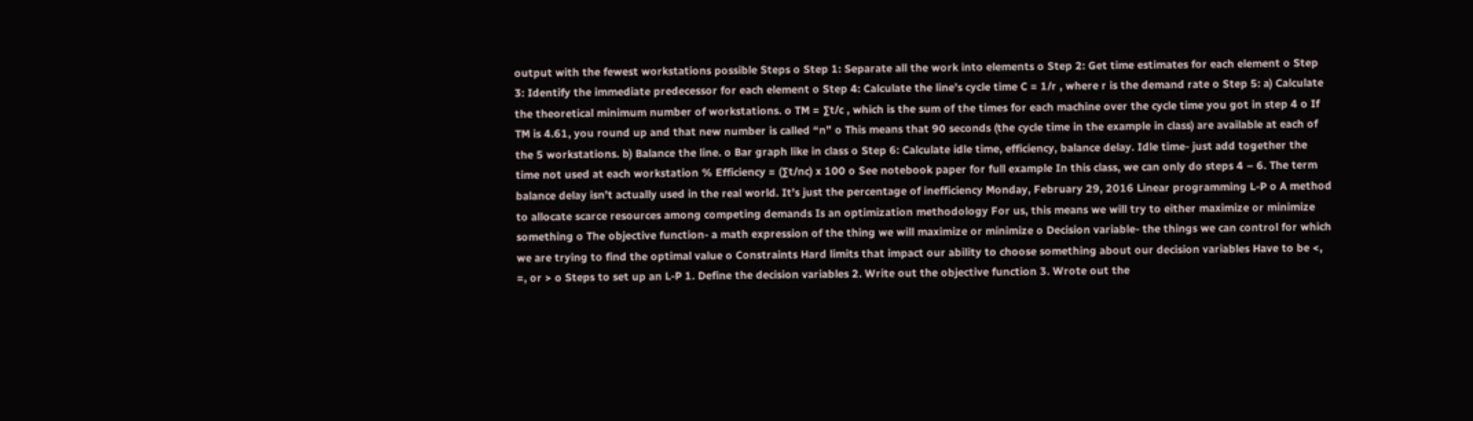output with the fewest workstations possible Steps o Step 1: Separate all the work into elements o Step 2: Get time estimates for each element o Step 3: Identify the immediate predecessor for each element o Step 4: Calculate the line’s cycle time C = 1/r , where r is the demand rate o Step 5: a) Calculate the theoretical minimum number of workstations. o TM = ∑t/c , which is the sum of the times for each machine over the cycle time you got in step 4 o If TM is 4.61, you round up and that new number is called “n” o This means that 90 seconds (the cycle time in the example in class) are available at each of the 5 workstations. b) Balance the line. o Bar graph like in class o Step 6: Calculate idle time, efficiency, balance delay. Idle time- just add together the time not used at each workstation % Efficiency = (∑t/nc) x 100 o See notebook paper for full example In this class, we can only do steps 4 – 6. The term balance delay isn’t actually used in the real world. It’s just the percentage of inefficiency Monday, February 29, 2016 Linear programming L-P o A method to allocate scarce resources among competing demands Is an optimization methodology For us, this means we will try to either maximize or minimize something o The objective function- a math expression of the thing we will maximize or minimize o Decision variable- the things we can control for which we are trying to find the optimal value o Constraints Hard limits that impact our ability to choose something about our decision variables Have to be <, =, or > o Steps to set up an L-P 1. Define the decision variables 2. Write out the objective function 3. Wrote out the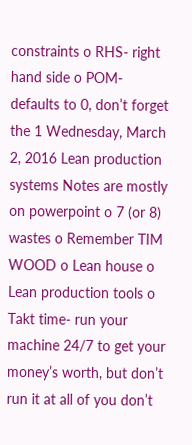constraints o RHS- right hand side o POM- defaults to 0, don’t forget the 1 Wednesday, March 2, 2016 Lean production systems Notes are mostly on powerpoint o 7 (or 8) wastes o Remember TIM WOOD o Lean house o Lean production tools o Takt time- run your machine 24/7 to get your money’s worth, but don’t run it at all of you don’t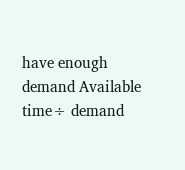have enough demand Available time÷ demand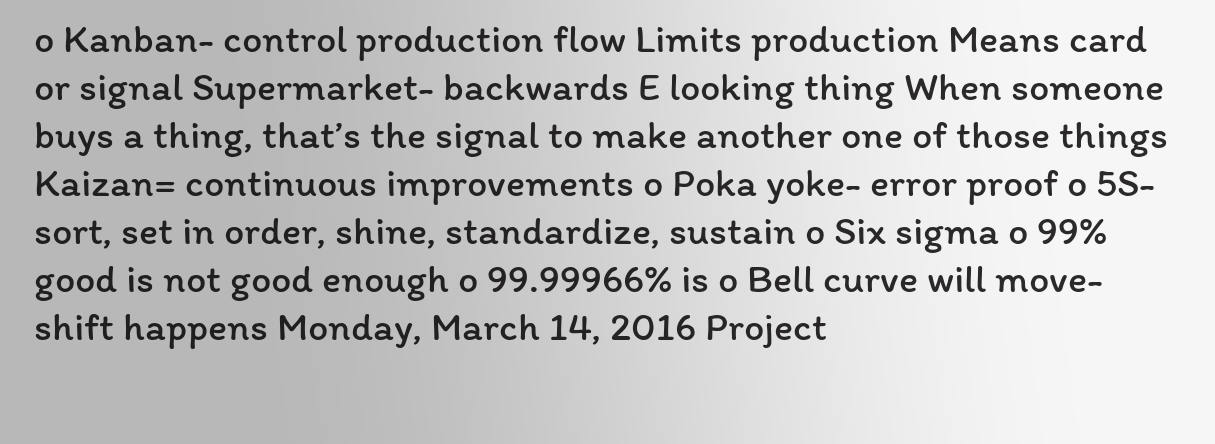o Kanban- control production flow Limits production Means card or signal Supermarket- backwards E looking thing When someone buys a thing, that’s the signal to make another one of those things Kaizan= continuous improvements o Poka yoke- error proof o 5S- sort, set in order, shine, standardize, sustain o Six sigma o 99% good is not good enough o 99.99966% is o Bell curve will move- shift happens Monday, March 14, 2016 Project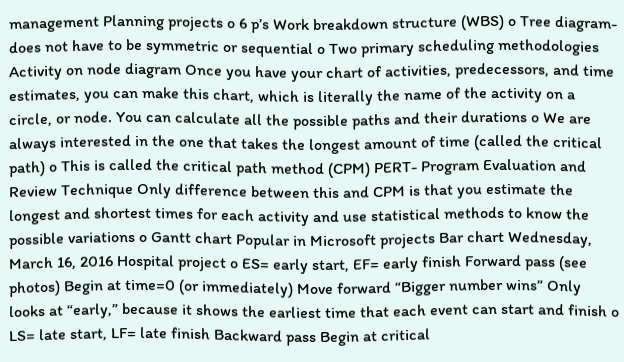management Planning projects o 6 p’s Work breakdown structure (WBS) o Tree diagram- does not have to be symmetric or sequential o Two primary scheduling methodologies Activity on node diagram Once you have your chart of activities, predecessors, and time estimates, you can make this chart, which is literally the name of the activity on a circle, or node. You can calculate all the possible paths and their durations o We are always interested in the one that takes the longest amount of time (called the critical path) o This is called the critical path method (CPM) PERT- Program Evaluation and Review Technique Only difference between this and CPM is that you estimate the longest and shortest times for each activity and use statistical methods to know the possible variations o Gantt chart Popular in Microsoft projects Bar chart Wednesday, March 16, 2016 Hospital project o ES= early start, EF= early finish Forward pass (see photos) Begin at time=0 (or immediately) Move forward “Bigger number wins” Only looks at “early,” because it shows the earliest time that each event can start and finish o LS= late start, LF= late finish Backward pass Begin at critical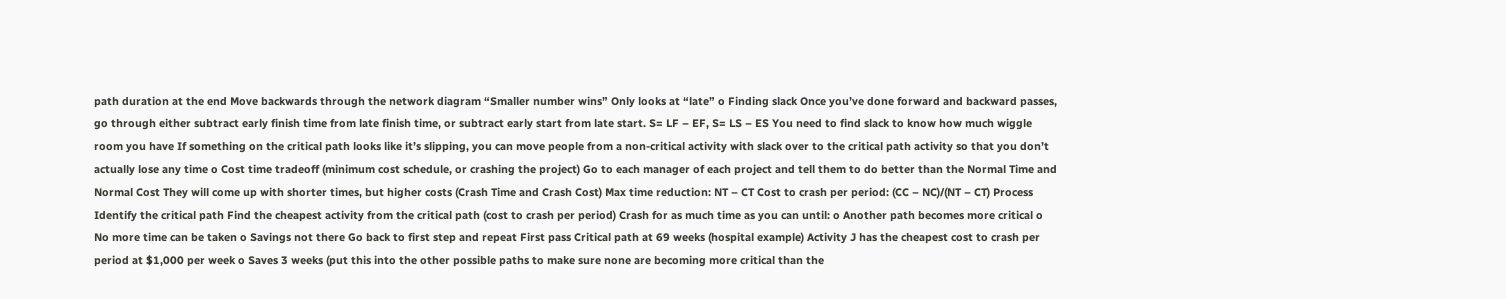path duration at the end Move backwards through the network diagram “Smaller number wins” Only looks at “late” o Finding slack Once you’ve done forward and backward passes, go through either subtract early finish time from late finish time, or subtract early start from late start. S= LF – EF, S= LS – ES You need to find slack to know how much wiggle room you have If something on the critical path looks like it’s slipping, you can move people from a non-critical activity with slack over to the critical path activity so that you don’t actually lose any time o Cost time tradeoff (minimum cost schedule, or crashing the project) Go to each manager of each project and tell them to do better than the Normal Time and Normal Cost They will come up with shorter times, but higher costs (Crash Time and Crash Cost) Max time reduction: NT – CT Cost to crash per period: (CC – NC)/(NT – CT) Process Identify the critical path Find the cheapest activity from the critical path (cost to crash per period) Crash for as much time as you can until: o Another path becomes more critical o No more time can be taken o Savings not there Go back to first step and repeat First pass Critical path at 69 weeks (hospital example) Activity J has the cheapest cost to crash per period at $1,000 per week o Saves 3 weeks (put this into the other possible paths to make sure none are becoming more critical than the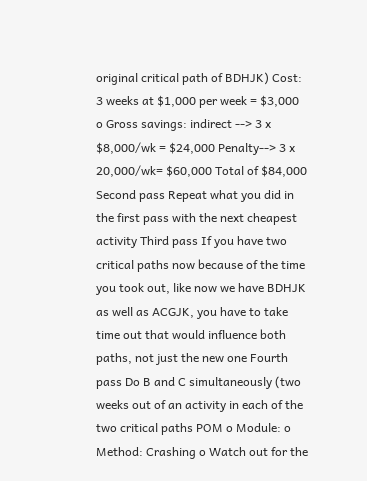original critical path of BDHJK) Cost: 3 weeks at $1,000 per week = $3,000 o Gross savings: indirect --> 3 x $8,000/wk = $24,000 Penalty--> 3 x 20,000/wk= $60,000 Total of $84,000 Second pass Repeat what you did in the first pass with the next cheapest activity Third pass If you have two critical paths now because of the time you took out, like now we have BDHJK as well as ACGJK, you have to take time out that would influence both paths, not just the new one Fourth pass Do B and C simultaneously (two weeks out of an activity in each of the two critical paths POM o Module: o Method: Crashing o Watch out for the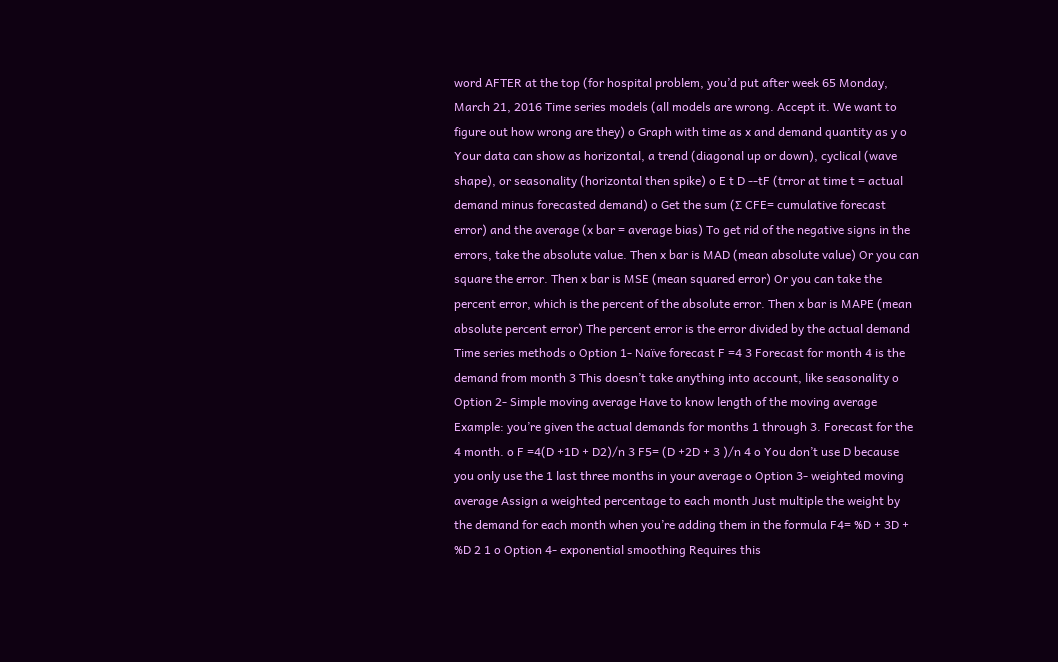word AFTER at the top (for hospital problem, you’d put after week 65 Monday, March 21, 2016 Time series models (all models are wrong. Accept it. We want to figure out how wrong are they) o Graph with time as x and demand quantity as y o Your data can show as horizontal, a trend (diagonal up or down), cyclical (wave shape), or seasonality (horizontal then spike) o E t D --tF (trror at time t = actual demand minus forecasted demand) o Get the sum (∑ CFE= cumulative forecast error) and the average (x bar = average bias) To get rid of the negative signs in the errors, take the absolute value. Then x bar is MAD (mean absolute value) Or you can square the error. Then x bar is MSE (mean squared error) Or you can take the percent error, which is the percent of the absolute error. Then x bar is MAPE (mean absolute percent error) The percent error is the error divided by the actual demand Time series methods o Option 1- Naïve forecast F =4 3 Forecast for month 4 is the demand from month 3 This doesn’t take anything into account, like seasonality o Option 2- Simple moving average Have to know length of the moving average Example: you’re given the actual demands for months 1 through 3. Forecast for the 4 month. o F =4(D +1D + D2)/n 3 F5= (D +2D + 3 )/n 4 o You don’t use D because you only use the 1 last three months in your average o Option 3- weighted moving average Assign a weighted percentage to each month Just multiple the weight by the demand for each month when you’re adding them in the formula F4= %D + 3D + %D 2 1 o Option 4- exponential smoothing Requires this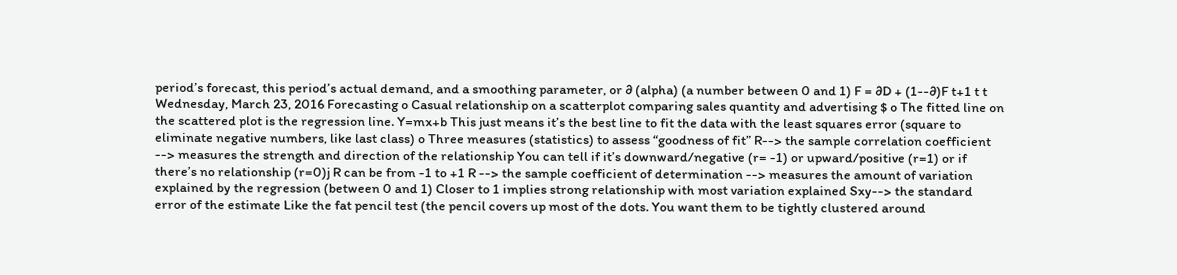period’s forecast, this period’s actual demand, and a smoothing parameter, or ∂ (alpha) (a number between 0 and 1) F = ∂D + (1--∂)F t+1 t t Wednesday, March 23, 2016 Forecasting o Casual relationship on a scatterplot comparing sales quantity and advertising $ o The fitted line on the scattered plot is the regression line. Y=mx+b This just means it’s the best line to fit the data with the least squares error (square to eliminate negative numbers, like last class) o Three measures (statistics) to assess “goodness of fit” R--> the sample correlation coefficient --> measures the strength and direction of the relationship You can tell if it’s downward/negative (r= -1) or upward/positive (r=1) or if there’s no relationship (r=0)j R can be from -1 to +1 R --> the sample coefficient of determination --> measures the amount of variation explained by the regression (between 0 and 1) Closer to 1 implies strong relationship with most variation explained Sxy--> the standard error of the estimate Like the fat pencil test (the pencil covers up most of the dots. You want them to be tightly clustered around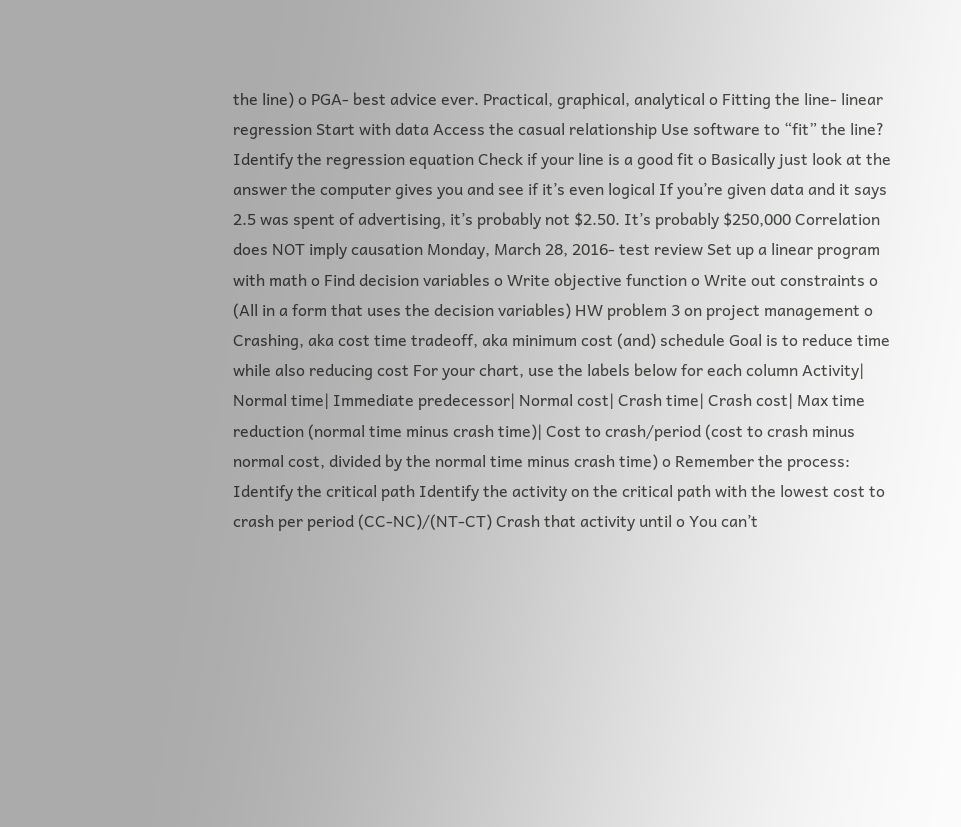the line) o PGA- best advice ever. Practical, graphical, analytical o Fitting the line- linear regression Start with data Access the casual relationship Use software to “fit” the line? Identify the regression equation Check if your line is a good fit o Basically just look at the answer the computer gives you and see if it’s even logical If you’re given data and it says 2.5 was spent of advertising, it’s probably not $2.50. It’s probably $250,000 Correlation does NOT imply causation Monday, March 28, 2016- test review Set up a linear program with math o Find decision variables o Write objective function o Write out constraints o (All in a form that uses the decision variables) HW problem 3 on project management o Crashing, aka cost time tradeoff, aka minimum cost (and) schedule Goal is to reduce time while also reducing cost For your chart, use the labels below for each column Activity| Normal time| Immediate predecessor| Normal cost| Crash time| Crash cost| Max time reduction (normal time minus crash time)| Cost to crash/period (cost to crash minus normal cost, divided by the normal time minus crash time) o Remember the process: Identify the critical path Identify the activity on the critical path with the lowest cost to crash per period (CC-NC)/(NT-CT) Crash that activity until o You can’t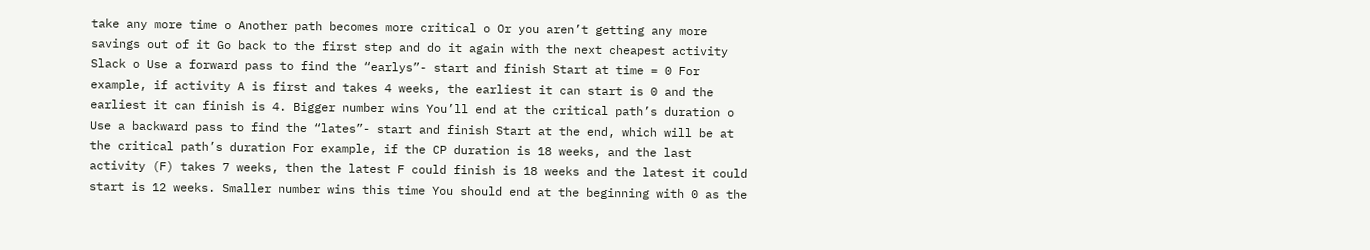take any more time o Another path becomes more critical o Or you aren’t getting any more savings out of it Go back to the first step and do it again with the next cheapest activity Slack o Use a forward pass to find the “earlys”- start and finish Start at time = 0 For example, if activity A is first and takes 4 weeks, the earliest it can start is 0 and the earliest it can finish is 4. Bigger number wins You’ll end at the critical path’s duration o Use a backward pass to find the “lates”- start and finish Start at the end, which will be at the critical path’s duration For example, if the CP duration is 18 weeks, and the last activity (F) takes 7 weeks, then the latest F could finish is 18 weeks and the latest it could start is 12 weeks. Smaller number wins this time You should end at the beginning with 0 as the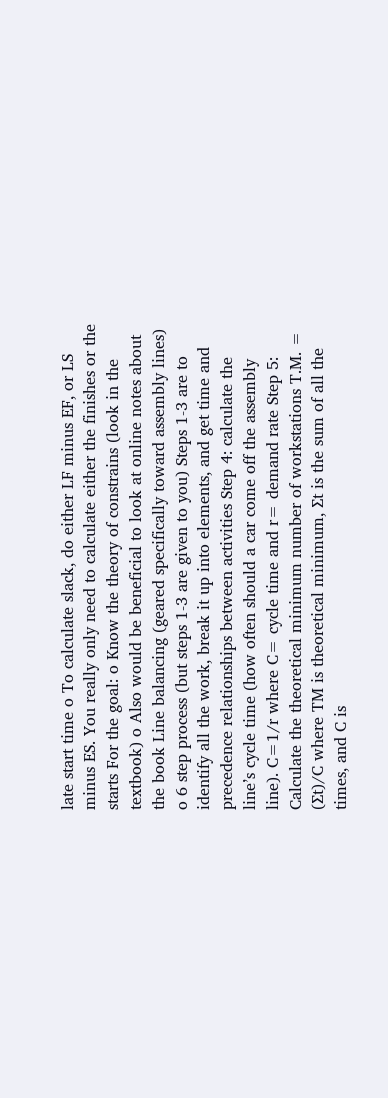late start time o To calculate slack, do either LF minus EF, or LS minus ES. You really only need to calculate either the finishes or the starts For the goal: o Know the theory of constrains (look in the textbook) o Also would be beneficial to look at online notes about the book Line balancing (geared specifically toward assembly lines) o 6 step process (but steps 1-3 are given to you) Steps 1-3 are to identify all the work, break it up into elements, and get time and precedence relationships between activities Step 4: calculate the line’s cycle time (how often should a car come off the assembly line). C=1/r where C= cycle time and r= demand rate Step 5: Calculate the theoretical minimum number of workstations T.M. = (∑t)/C where TM is theoretical minimum, ∑t is the sum of all the times, and C is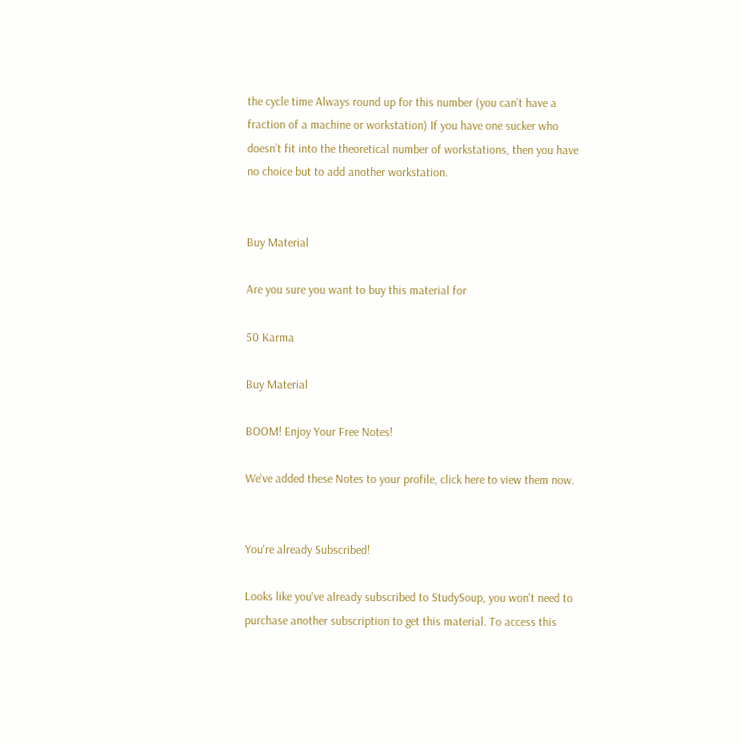the cycle time Always round up for this number (you can’t have a fraction of a machine or workstation) If you have one sucker who doesn’t fit into the theoretical number of workstations, then you have no choice but to add another workstation.


Buy Material

Are you sure you want to buy this material for

50 Karma

Buy Material

BOOM! Enjoy Your Free Notes!

We've added these Notes to your profile, click here to view them now.


You're already Subscribed!

Looks like you've already subscribed to StudySoup, you won't need to purchase another subscription to get this material. To access this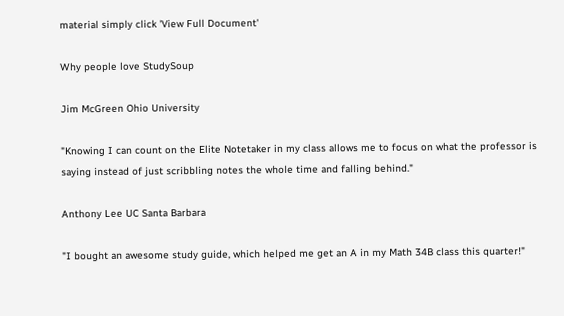material simply click 'View Full Document'

Why people love StudySoup

Jim McGreen Ohio University

"Knowing I can count on the Elite Notetaker in my class allows me to focus on what the professor is saying instead of just scribbling notes the whole time and falling behind."

Anthony Lee UC Santa Barbara

"I bought an awesome study guide, which helped me get an A in my Math 34B class this quarter!"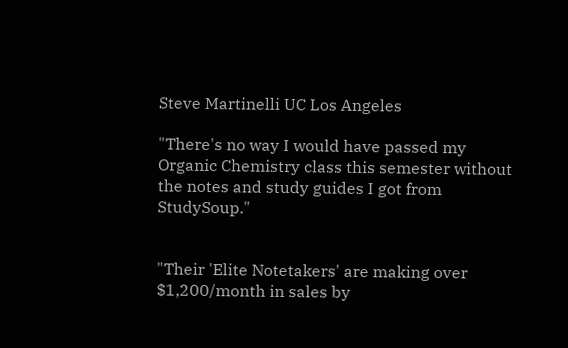Steve Martinelli UC Los Angeles

"There's no way I would have passed my Organic Chemistry class this semester without the notes and study guides I got from StudySoup."


"Their 'Elite Notetakers' are making over $1,200/month in sales by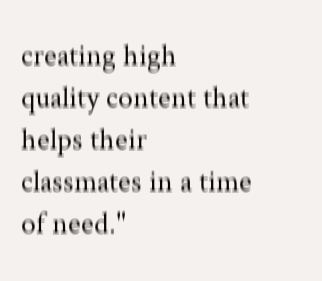creating high quality content that helps their classmates in a time of need."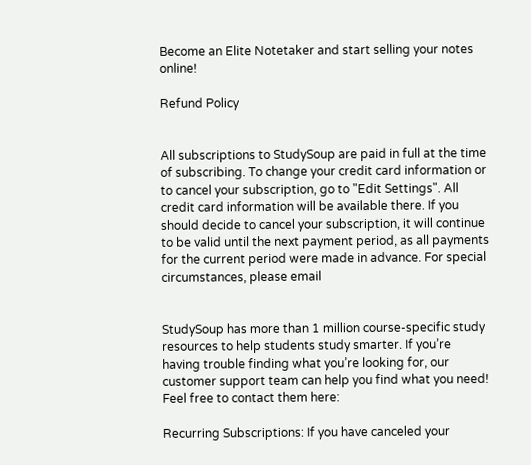Become an Elite Notetaker and start selling your notes online!

Refund Policy


All subscriptions to StudySoup are paid in full at the time of subscribing. To change your credit card information or to cancel your subscription, go to "Edit Settings". All credit card information will be available there. If you should decide to cancel your subscription, it will continue to be valid until the next payment period, as all payments for the current period were made in advance. For special circumstances, please email


StudySoup has more than 1 million course-specific study resources to help students study smarter. If you’re having trouble finding what you’re looking for, our customer support team can help you find what you need! Feel free to contact them here:

Recurring Subscriptions: If you have canceled your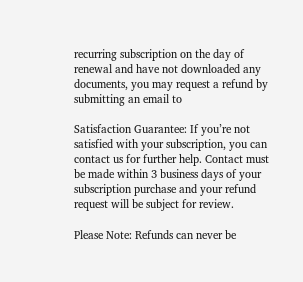recurring subscription on the day of renewal and have not downloaded any documents, you may request a refund by submitting an email to

Satisfaction Guarantee: If you’re not satisfied with your subscription, you can contact us for further help. Contact must be made within 3 business days of your subscription purchase and your refund request will be subject for review.

Please Note: Refunds can never be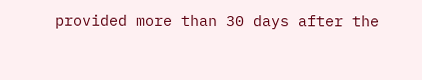provided more than 30 days after the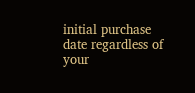initial purchase date regardless of your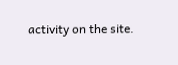activity on the site.